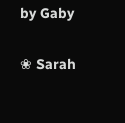by Gaby

❀ Sarah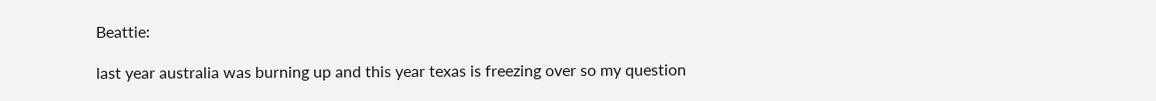Beattie:

last year australia was burning up and this year texas is freezing over so my question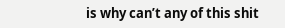is why can’t any of this shit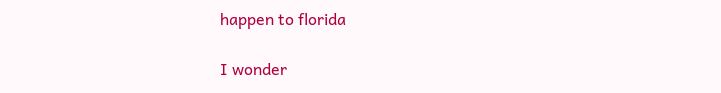happen to florida

I wonder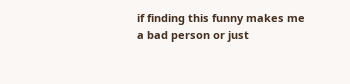if finding this funny makes me a bad person or just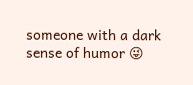someone with a dark sense of humor 😜